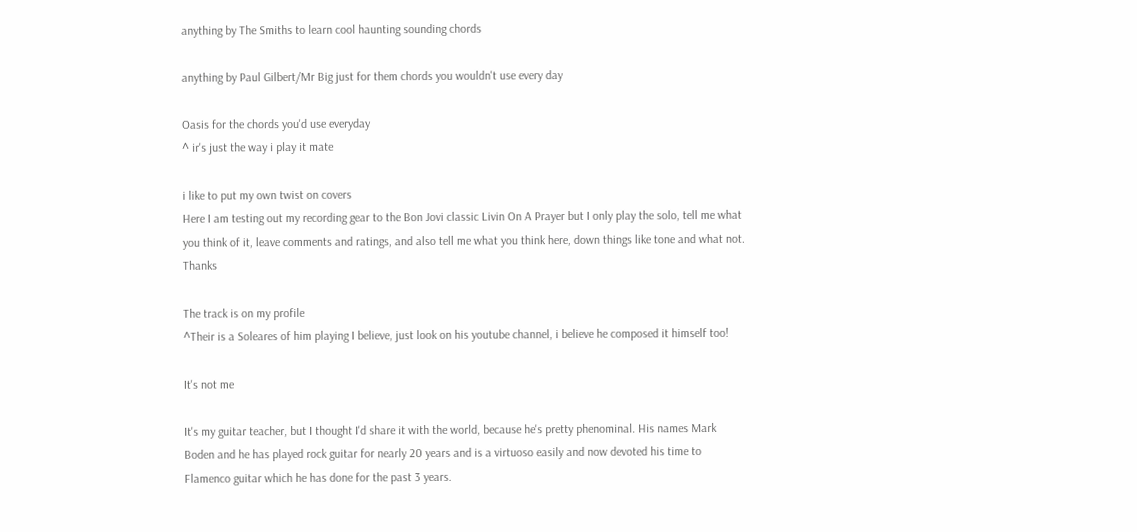anything by The Smiths to learn cool haunting sounding chords

anything by Paul Gilbert/Mr Big just for them chords you wouldn't use every day

Oasis for the chords you'd use everyday
^ ir's just the way i play it mate

i like to put my own twist on covers
Here I am testing out my recording gear to the Bon Jovi classic Livin On A Prayer but I only play the solo, tell me what you think of it, leave comments and ratings, and also tell me what you think here, down things like tone and what not. Thanks

The track is on my profile
^Their is a Soleares of him playing I believe, just look on his youtube channel, i believe he composed it himself too!

It's not me

It's my guitar teacher, but I thought I'd share it with the world, because he's pretty phenominal. His names Mark Boden and he has played rock guitar for nearly 20 years and is a virtuoso easily and now devoted his time to Flamenco guitar which he has done for the past 3 years.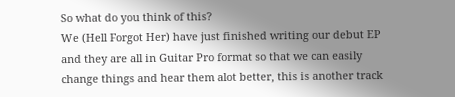So what do you think of this?
We (Hell Forgot Her) have just finished writing our debut EP and they are all in Guitar Pro format so that we can easily change things and hear them alot better, this is another track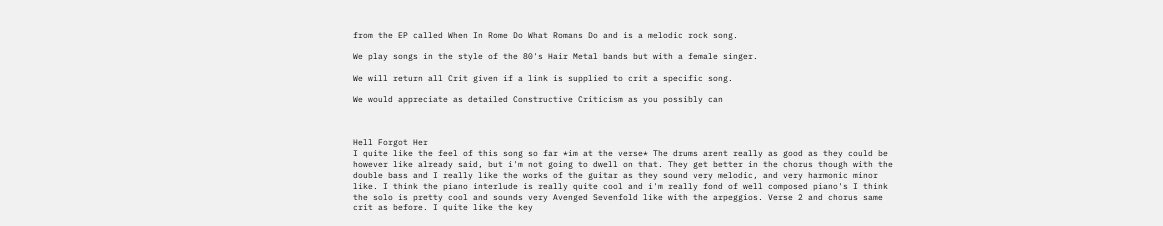from the EP called When In Rome Do What Romans Do and is a melodic rock song.

We play songs in the style of the 80's Hair Metal bands but with a female singer.

We will return all Crit given if a link is supplied to crit a specific song.

We would appreciate as detailed Constructive Criticism as you possibly can



Hell Forgot Her
I quite like the feel of this song so far *im at the verse* The drums arent really as good as they could be however like already said, but i'm not going to dwell on that. They get better in the chorus though with the double bass and I really like the works of the guitar as they sound very melodic, and very harmonic minor like. I think the piano interlude is really quite cool and i'm really fond of well composed piano's I think the solo is pretty cool and sounds very Avenged Sevenfold like with the arpeggios. Verse 2 and chorus same crit as before. I quite like the key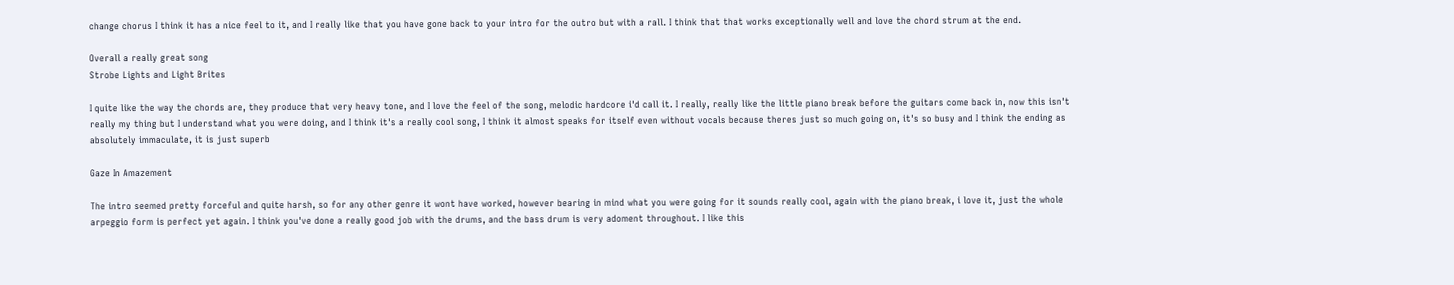change chorus I think it has a nice feel to it, and I really like that you have gone back to your intro for the outro but with a rall. I think that that works exceptionally well and love the chord strum at the end.

Overall a really great song
Strobe Lights and Light Brites

I quite like the way the chords are, they produce that very heavy tone, and I love the feel of the song, melodic hardcore i'd call it. I really, really like the little piano break before the guitars come back in, now this isn't really my thing but I understand what you were doing, and I think it's a really cool song, I think it almost speaks for itself even without vocals because theres just so much going on, it's so busy and I think the ending as absolutely immaculate, it is just superb

Gaze In Amazement

The intro seemed pretty forceful and quite harsh, so for any other genre it wont have worked, however bearing in mind what you were going for it sounds really cool, again with the piano break, i love it, just the whole arpeggio form is perfect yet again. I think you've done a really good job with the drums, and the bass drum is very adoment throughout. I like this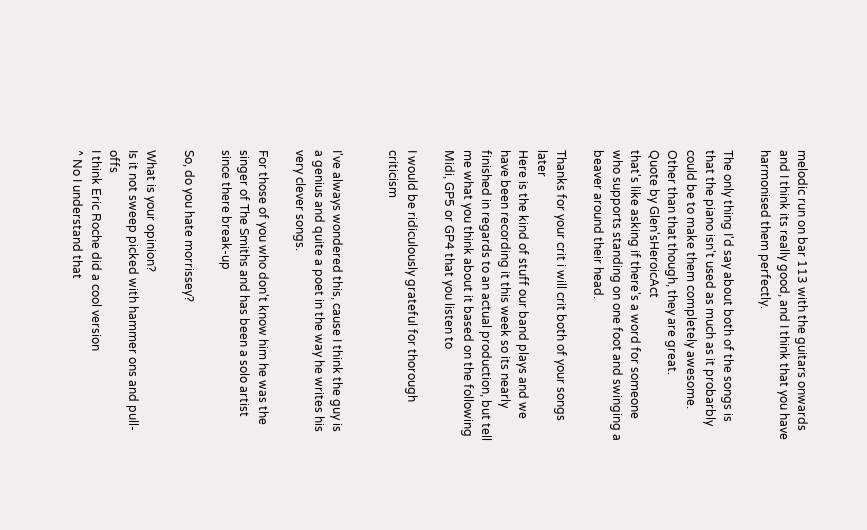melodic run on bar 113 with the guitars onwards and I think its really good, and I think that you have harmonised them perfectly.

The only thing I'd say about both of the songs is that the piano isn't used as much as it probarbly could be to make them completely awesome. Other than that though, they are great.
Quote by Glen'sHeroicAct
that's like asking if there's a word for someone who supports standing on one foot and swinging a beaver around their head.

Thanks for your crit i will crit both of your songs later
Here is the kind of stuff our band plays and we have been recording it this week so its nearly finished in regards to an actual production, but tell me what you think about it based on the following Midi, GP5 or GP4 that you listen to

I would be ridiculously grateful for thorough criticism


I've always wondered this, cause I think the guy is a genius and quite a poet in the way he writes his very clever songs.

For those of you who don't know him he was the singer of The Smiths and has been a solo artist since there break-up

So, do you hate morrissey?

What is your opinion?
Is it not sweep picked with hammer ons and pull-offs
I think Eric Roche did a cool version
^ No I understand that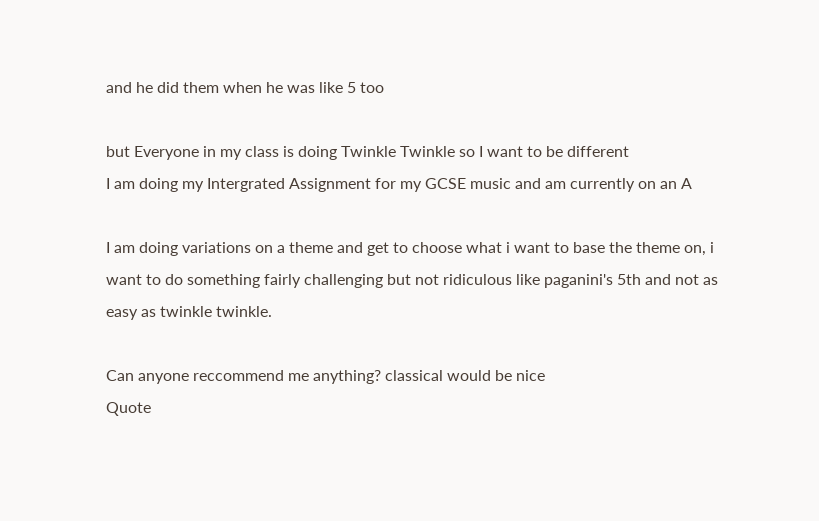and he did them when he was like 5 too

but Everyone in my class is doing Twinkle Twinkle so I want to be different
I am doing my Intergrated Assignment for my GCSE music and am currently on an A

I am doing variations on a theme and get to choose what i want to base the theme on, i want to do something fairly challenging but not ridiculous like paganini's 5th and not as easy as twinkle twinkle.

Can anyone reccommend me anything? classical would be nice
Quote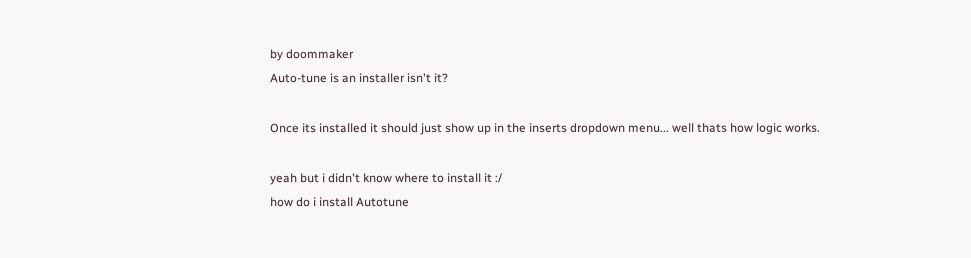by doommaker
Auto-tune is an installer isn't it?

Once its installed it should just show up in the inserts dropdown menu... well thats how logic works.

yeah but i didn't know where to install it :/
how do i install Autotune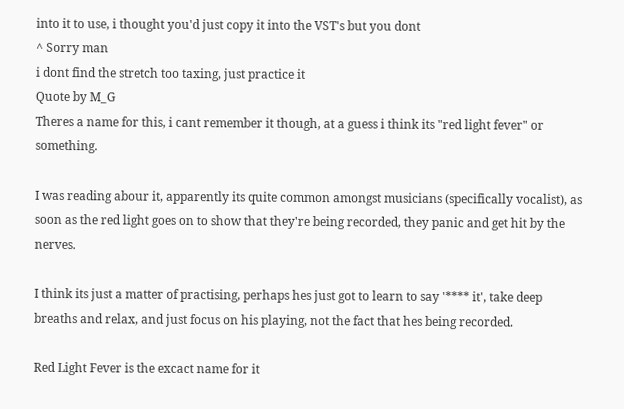into it to use, i thought you'd just copy it into the VST's but you dont
^ Sorry man
i dont find the stretch too taxing, just practice it
Quote by M_G
Theres a name for this, i cant remember it though, at a guess i think its "red light fever" or something.

I was reading abour it, apparently its quite common amongst musicians (specifically vocalist), as soon as the red light goes on to show that they're being recorded, they panic and get hit by the nerves.

I think its just a matter of practising, perhaps hes just got to learn to say '**** it', take deep breaths and relax, and just focus on his playing, not the fact that hes being recorded.

Red Light Fever is the excact name for it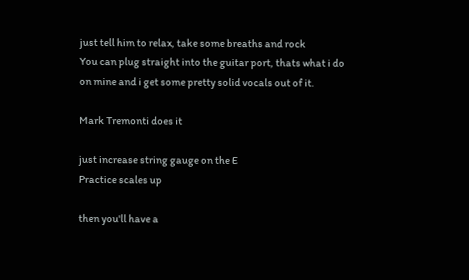just tell him to relax, take some breaths and rock
You can plug straight into the guitar port, thats what i do on mine and i get some pretty solid vocals out of it.

Mark Tremonti does it

just increase string gauge on the E
Practice scales up

then you'll have a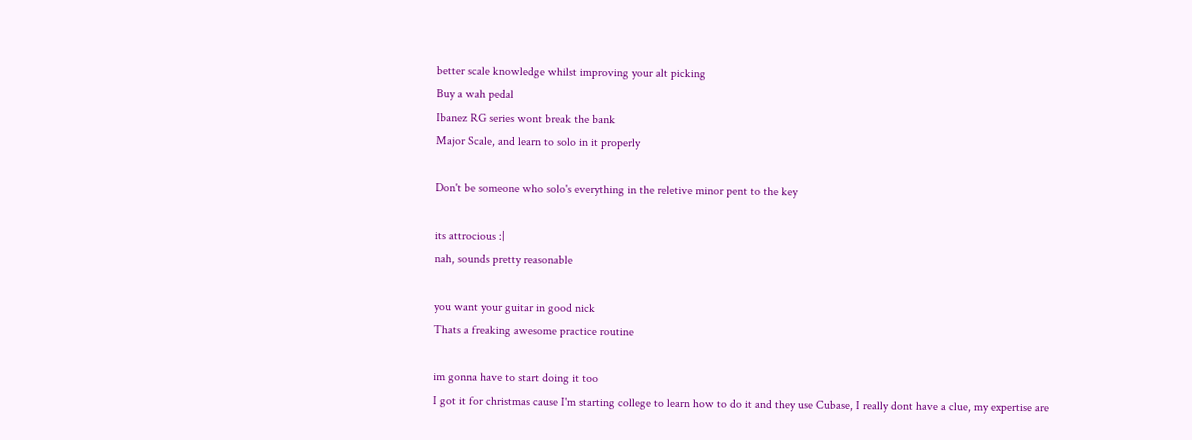better scale knowledge whilst improving your alt picking
Buy a wah pedal
Ibanez RG series wont break the bank
Major Scale, and learn to solo in it properly

Don't be someone who solo's everything in the reletive minor pent to the key

its attrocious :|
nah, sounds pretty reasonable

you want your guitar in good nick
Thats a freaking awesome practice routine

im gonna have to start doing it too
I got it for christmas cause I'm starting college to learn how to do it and they use Cubase, I really dont have a clue, my expertise are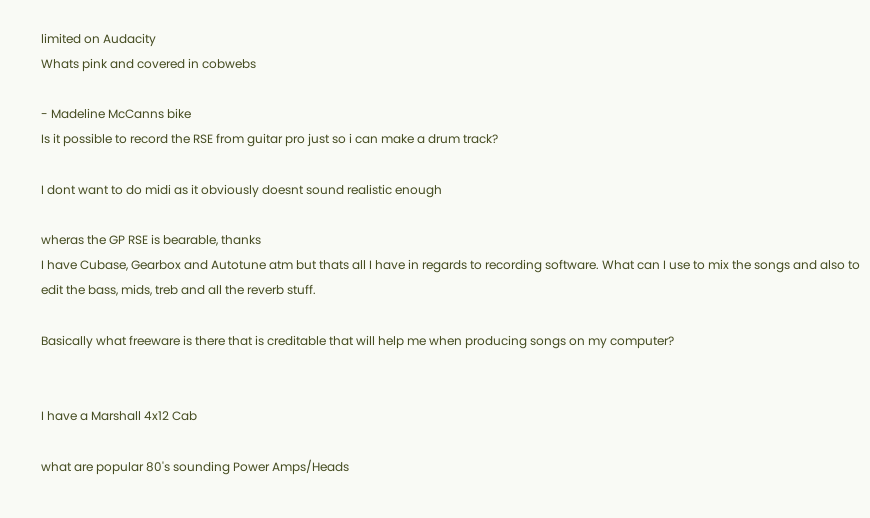limited on Audacity
Whats pink and covered in cobwebs

- Madeline McCanns bike
Is it possible to record the RSE from guitar pro just so i can make a drum track?

I dont want to do midi as it obviously doesnt sound realistic enough

wheras the GP RSE is bearable, thanks
I have Cubase, Gearbox and Autotune atm but thats all I have in regards to recording software. What can I use to mix the songs and also to edit the bass, mids, treb and all the reverb stuff.

Basically what freeware is there that is creditable that will help me when producing songs on my computer?


I have a Marshall 4x12 Cab

what are popular 80's sounding Power Amps/Heads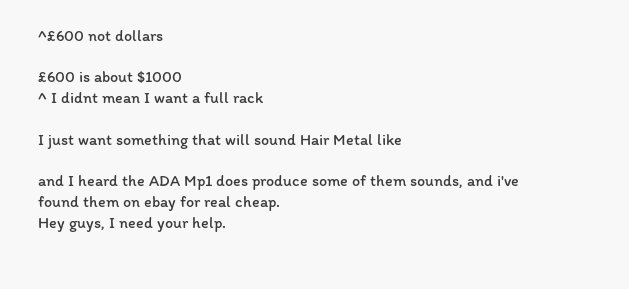^£600 not dollars

£600 is about $1000
^ I didnt mean I want a full rack

I just want something that will sound Hair Metal like

and I heard the ADA Mp1 does produce some of them sounds, and i've found them on ebay for real cheap.
Hey guys, I need your help.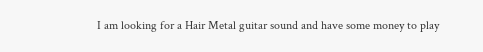I am looking for a Hair Metal guitar sound and have some money to play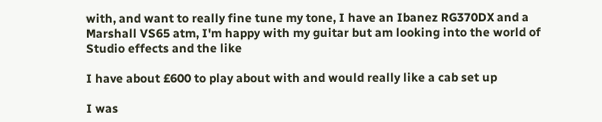with, and want to really fine tune my tone, I have an Ibanez RG370DX and a Marshall VS65 atm, I'm happy with my guitar but am looking into the world of Studio effects and the like

I have about £600 to play about with and would really like a cab set up

I was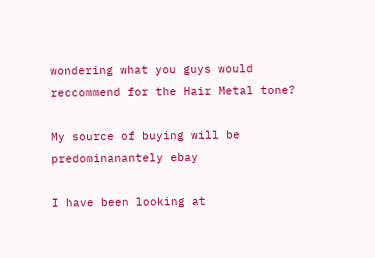wondering what you guys would reccommend for the Hair Metal tone?

My source of buying will be predominanantely ebay

I have been looking at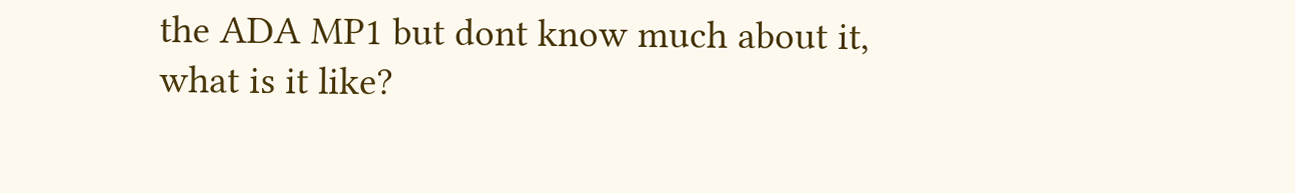the ADA MP1 but dont know much about it, what is it like?